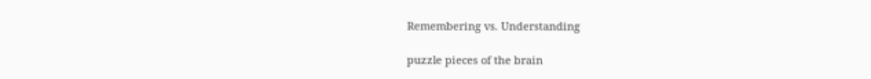Remembering vs. Understanding

puzzle pieces of the brain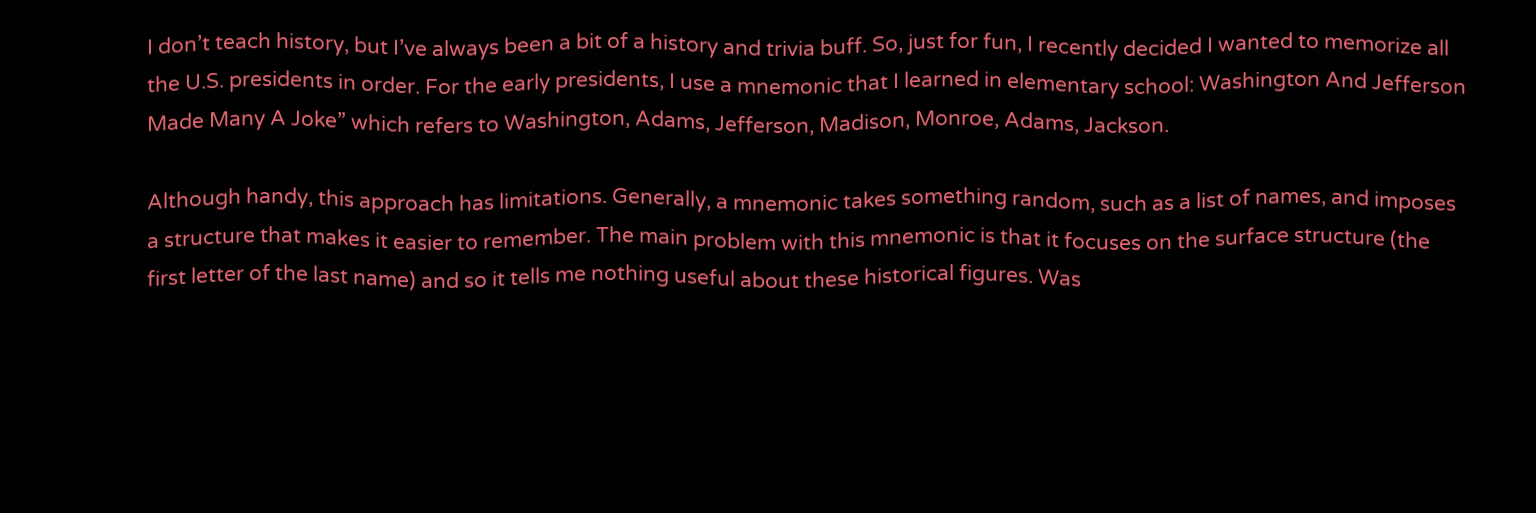I don’t teach history, but I’ve always been a bit of a history and trivia buff. So, just for fun, I recently decided I wanted to memorize all the U.S. presidents in order. For the early presidents, I use a mnemonic that I learned in elementary school: Washington And Jefferson Made Many A Joke” which refers to Washington, Adams, Jefferson, Madison, Monroe, Adams, Jackson.

Although handy, this approach has limitations. Generally, a mnemonic takes something random, such as a list of names, and imposes a structure that makes it easier to remember. The main problem with this mnemonic is that it focuses on the surface structure (the first letter of the last name) and so it tells me nothing useful about these historical figures. Was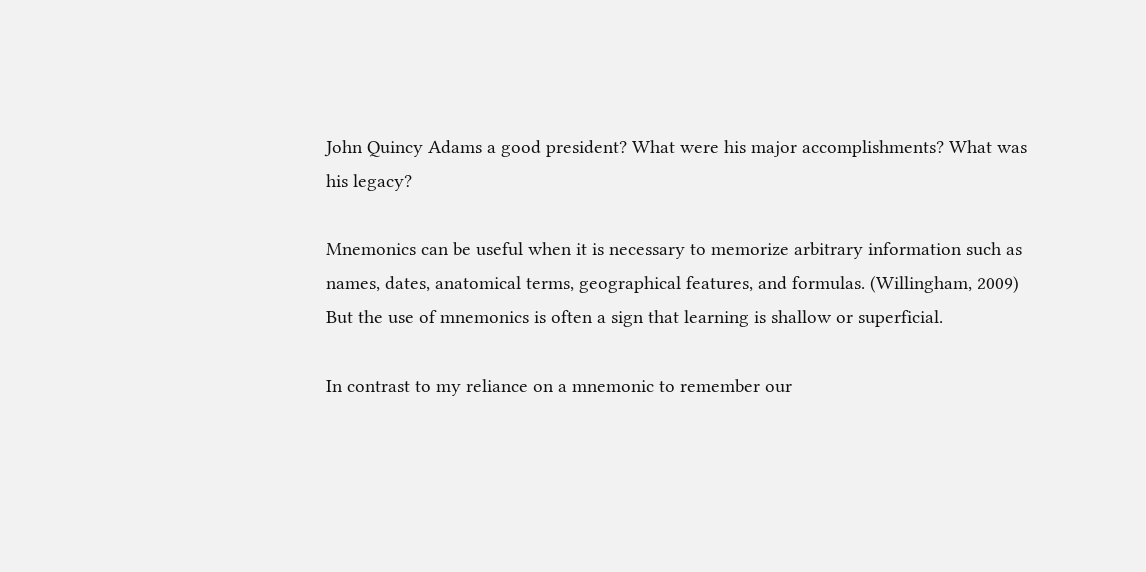John Quincy Adams a good president? What were his major accomplishments? What was his legacy?

Mnemonics can be useful when it is necessary to memorize arbitrary information such as names, dates, anatomical terms, geographical features, and formulas. (Willingham, 2009) But the use of mnemonics is often a sign that learning is shallow or superficial.

In contrast to my reliance on a mnemonic to remember our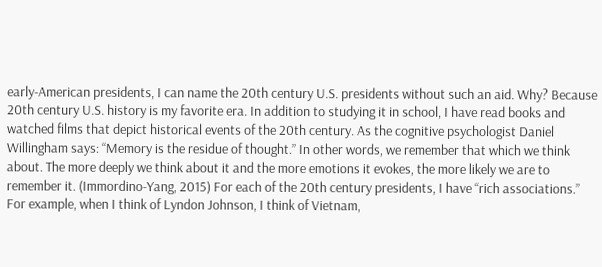early-American presidents, I can name the 20th century U.S. presidents without such an aid. Why? Because 20th century U.S. history is my favorite era. In addition to studying it in school, I have read books and watched films that depict historical events of the 20th century. As the cognitive psychologist Daniel Willingham says: “Memory is the residue of thought.” In other words, we remember that which we think about. The more deeply we think about it and the more emotions it evokes, the more likely we are to remember it. (Immordino-Yang, 2015) For each of the 20th century presidents, I have “rich associations.” For example, when I think of Lyndon Johnson, I think of Vietnam,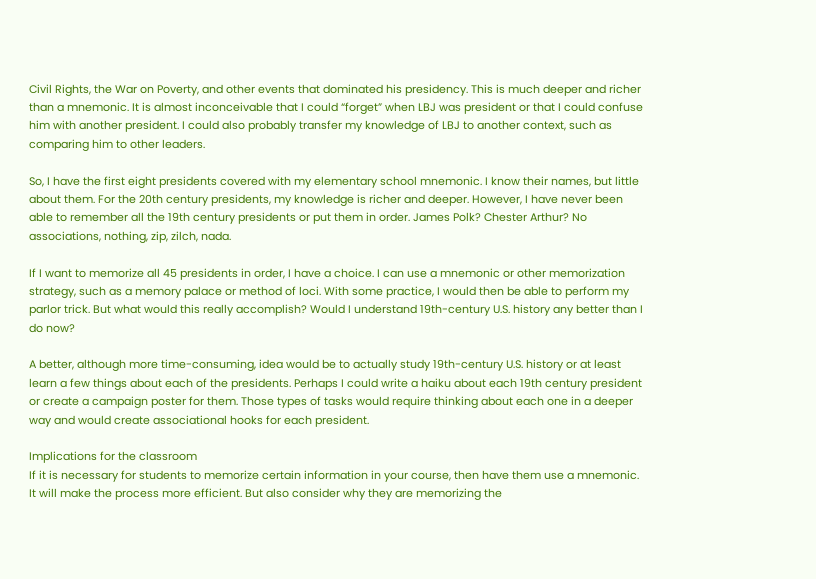Civil Rights, the War on Poverty, and other events that dominated his presidency. This is much deeper and richer than a mnemonic. It is almost inconceivable that I could “forget” when LBJ was president or that I could confuse him with another president. I could also probably transfer my knowledge of LBJ to another context, such as comparing him to other leaders.

So, I have the first eight presidents covered with my elementary school mnemonic. I know their names, but little about them. For the 20th century presidents, my knowledge is richer and deeper. However, I have never been able to remember all the 19th century presidents or put them in order. James Polk? Chester Arthur? No associations, nothing, zip, zilch, nada.

If I want to memorize all 45 presidents in order, I have a choice. I can use a mnemonic or other memorization strategy, such as a memory palace or method of loci. With some practice, I would then be able to perform my parlor trick. But what would this really accomplish? Would I understand 19th-century U.S. history any better than I do now?

A better, although more time-consuming, idea would be to actually study 19th-century U.S. history or at least learn a few things about each of the presidents. Perhaps I could write a haiku about each 19th century president or create a campaign poster for them. Those types of tasks would require thinking about each one in a deeper way and would create associational hooks for each president.

Implications for the classroom
If it is necessary for students to memorize certain information in your course, then have them use a mnemonic. It will make the process more efficient. But also consider why they are memorizing the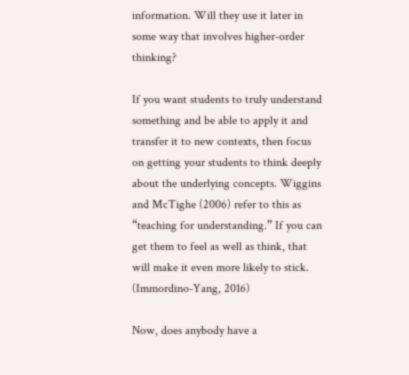information. Will they use it later in some way that involves higher-order thinking?

If you want students to truly understand something and be able to apply it and transfer it to new contexts, then focus on getting your students to think deeply about the underlying concepts. Wiggins and McTighe (2006) refer to this as “teaching for understanding.” If you can get them to feel as well as think, that will make it even more likely to stick. (Immordino-Yang, 2016)

Now, does anybody have a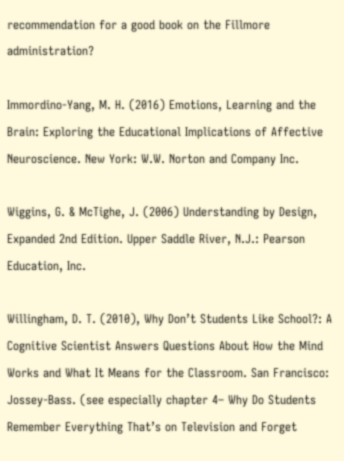recommendation for a good book on the Fillmore administration?

Immordino-Yang, M. H. (2016) Emotions, Learning and the Brain: Exploring the Educational Implications of Affective Neuroscience. New York: W.W. Norton and Company Inc.

Wiggins, G. & McTighe, J. (2006) Understanding by Design, Expanded 2nd Edition. Upper Saddle River, N.J.: Pearson Education, Inc.

Willingham, D. T. (2010), Why Don’t Students Like School?: A Cognitive Scientist Answers Questions About How the Mind Works and What It Means for the Classroom. San Francisco: Jossey-Bass. (see especially chapter 4– Why Do Students Remember Everything That’s on Television and Forget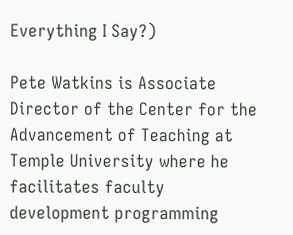Everything I Say?)

Pete Watkins is Associate Director of the Center for the Advancement of Teaching at Temple University where he facilitates faculty development programming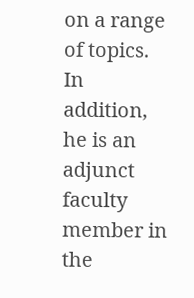on a range of topics. In addition, he is an adjunct faculty member in the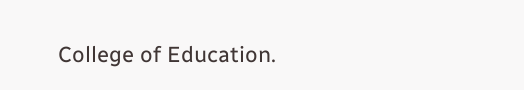College of Education.